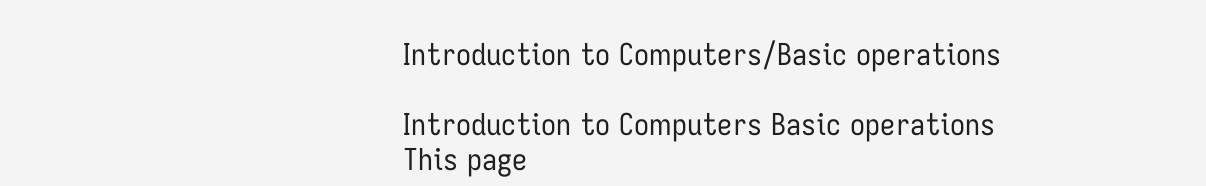Introduction to Computers/Basic operations

Introduction to Computers Basic operations
This page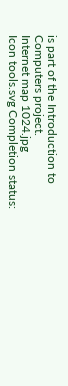is part of the Introduction to Computers project.
Internet map 1024.jpg
Icon tools.svg Completion status: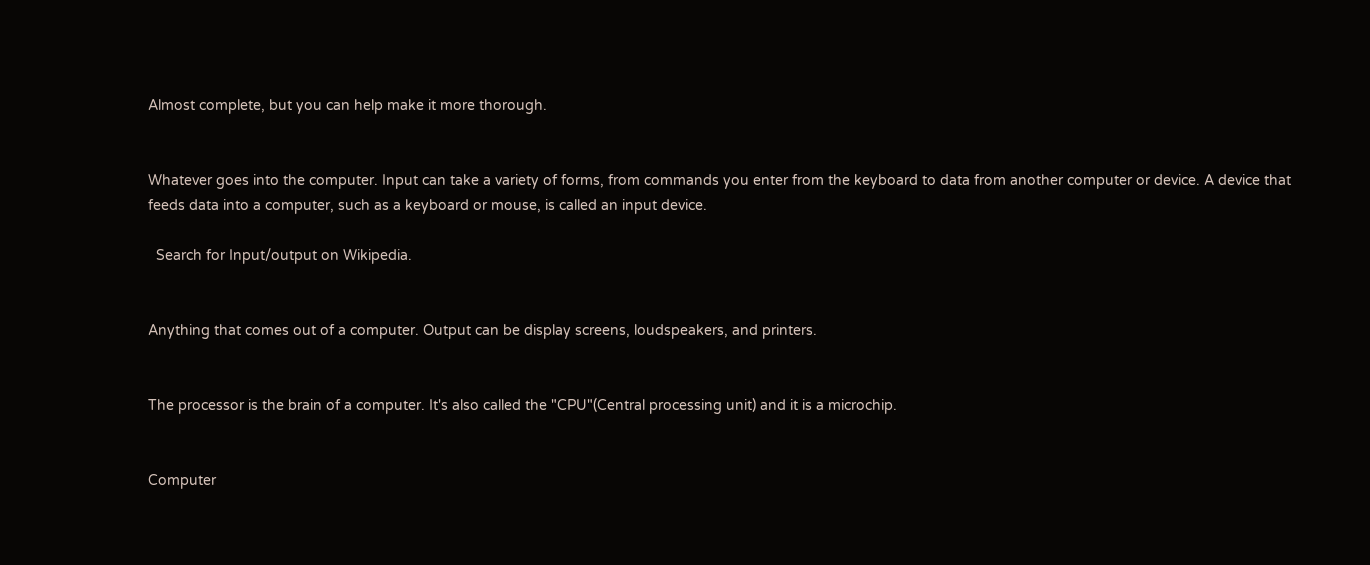Almost complete, but you can help make it more thorough.


Whatever goes into the computer. Input can take a variety of forms, from commands you enter from the keyboard to data from another computer or device. A device that feeds data into a computer, such as a keyboard or mouse, is called an input device.

  Search for Input/output on Wikipedia.


Anything that comes out of a computer. Output can be display screens, loudspeakers, and printers.


The processor is the brain of a computer. It's also called the "CPU"(Central processing unit) and it is a microchip.


Computer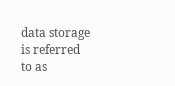data storage is referred to as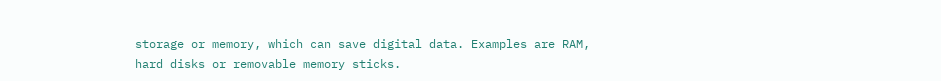storage or memory, which can save digital data. Examples are RAM, hard disks or removable memory sticks.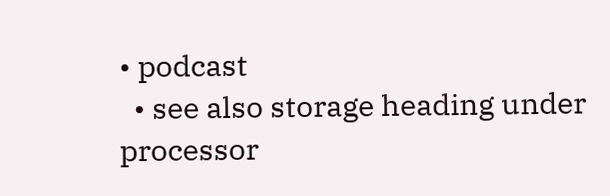• podcast
  • see also storage heading under processor